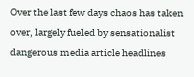Over the last few days chaos has taken over, largely fueled by sensationalist dangerous media article headlines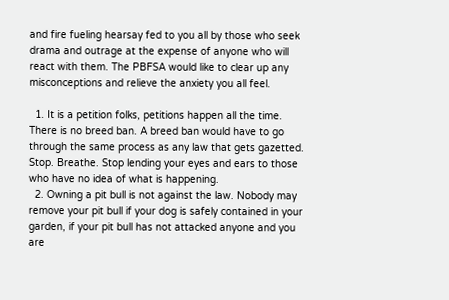and fire fueling hearsay fed to you all by those who seek drama and outrage at the expense of anyone who will react with them. The PBFSA would like to clear up any misconceptions and relieve the anxiety you all feel.

  1. It is a petition folks, petitions happen all the time. There is no breed ban. A breed ban would have to go through the same process as any law that gets gazetted. Stop. Breathe. Stop lending your eyes and ears to those who have no idea of what is happening.
  2. Owning a pit bull is not against the law. Nobody may remove your pit bull if your dog is safely contained in your garden, if your pit bull has not attacked anyone and you are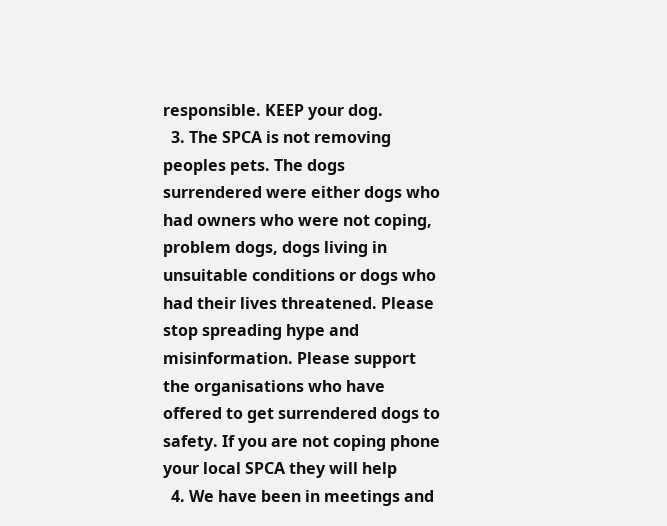responsible. KEEP your dog.
  3. The SPCA is not removing peoples pets. The dogs surrendered were either dogs who had owners who were not coping, problem dogs, dogs living in unsuitable conditions or dogs who had their lives threatened. Please stop spreading hype and misinformation. Please support the organisations who have offered to get surrendered dogs to safety. If you are not coping phone your local SPCA they will help
  4. We have been in meetings and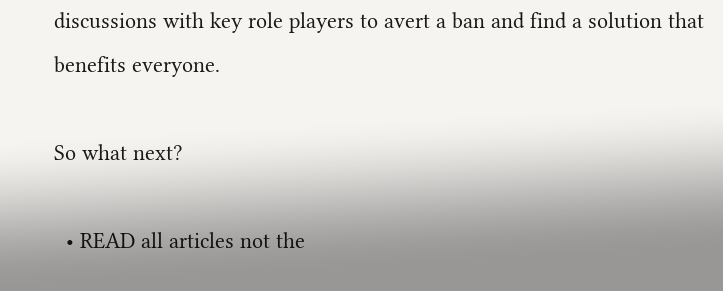discussions with key role players to avert a ban and find a solution that benefits everyone.

So what next?

  • READ all articles not the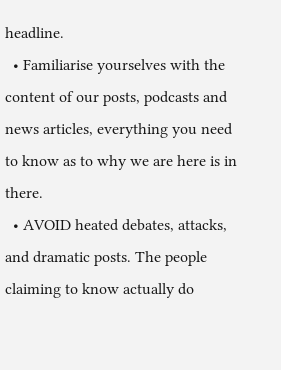headline.
  • Familiarise yourselves with the content of our posts, podcasts and news articles, everything you need to know as to why we are here is in there.
  • AVOID heated debates, attacks, and dramatic posts. The people claiming to know actually do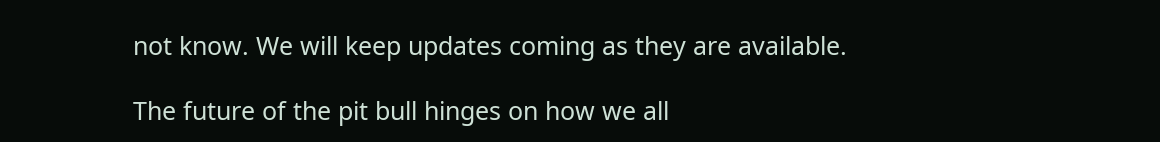not know. We will keep updates coming as they are available.

The future of the pit bull hinges on how we all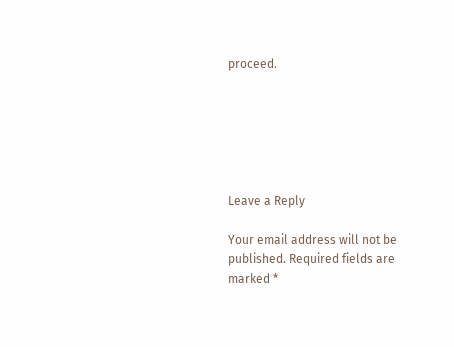proceed.






Leave a Reply

Your email address will not be published. Required fields are marked *